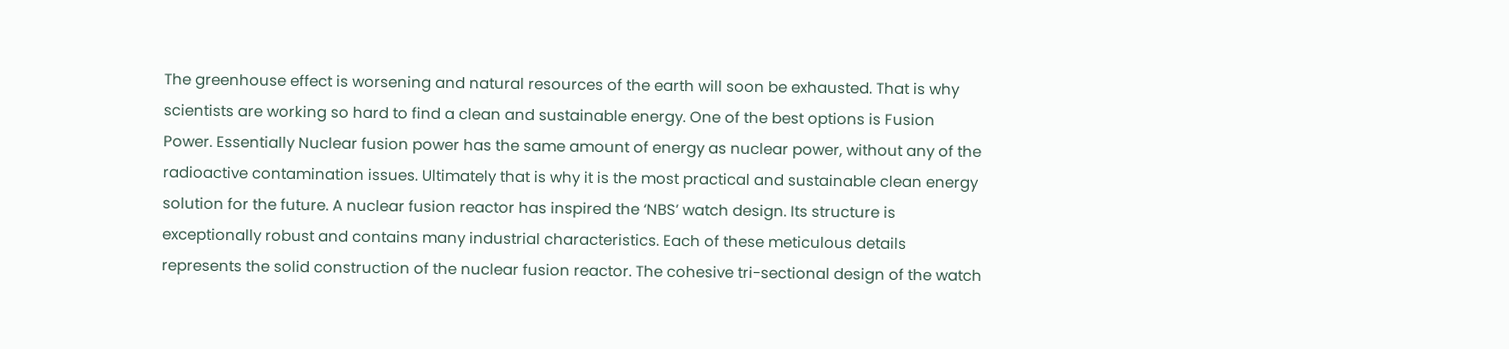The greenhouse effect is worsening and natural resources of the earth will soon be exhausted. That is why scientists are working so hard to find a clean and sustainable energy. One of the best options is Fusion Power. Essentially Nuclear fusion power has the same amount of energy as nuclear power, without any of the radioactive contamination issues. Ultimately that is why it is the most practical and sustainable clean energy solution for the future. A nuclear fusion reactor has inspired the ‘NBS’ watch design. Its structure is exceptionally robust and contains many industrial characteristics. Each of these meticulous details represents the solid construction of the nuclear fusion reactor. The cohesive tri-sectional design of the watch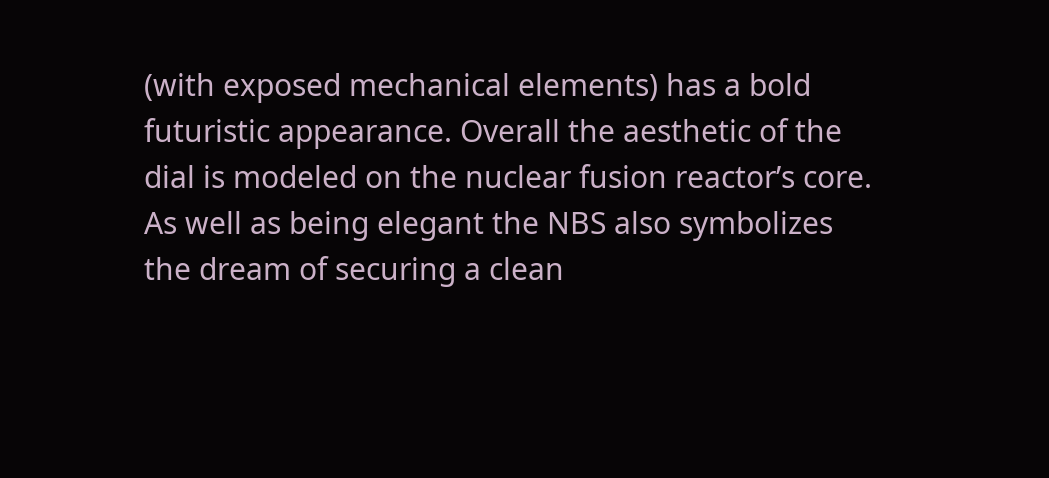(with exposed mechanical elements) has a bold futuristic appearance. Overall the aesthetic of the dial is modeled on the nuclear fusion reactor’s core. As well as being elegant the NBS also symbolizes the dream of securing a clean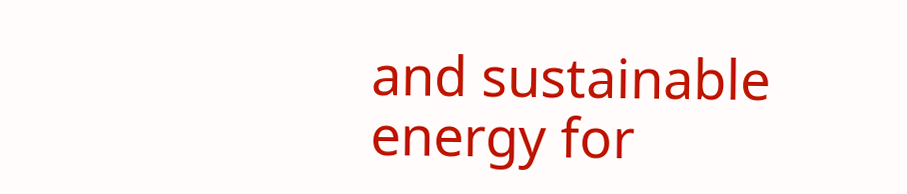and sustainable energy for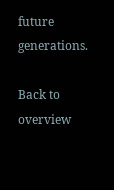future generations.

Back to overview